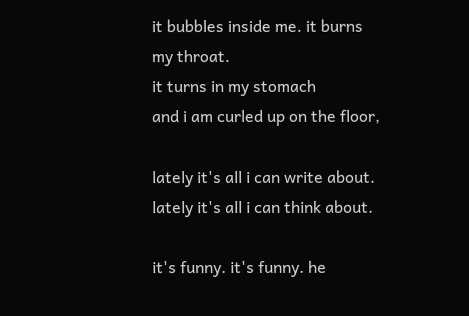it bubbles inside me. it burns my throat.
it turns in my stomach
and i am curled up on the floor,

lately it's all i can write about.
lately it's all i can think about.

it's funny. it's funny. he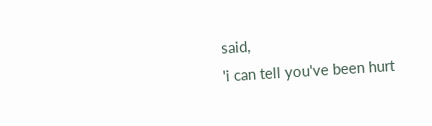said,
'i can tell you've been hurt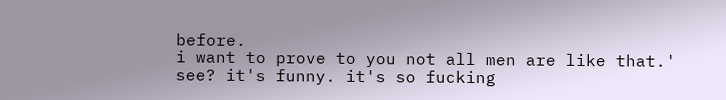before.
i want to prove to you not all men are like that.'
see? it's funny. it's so fucking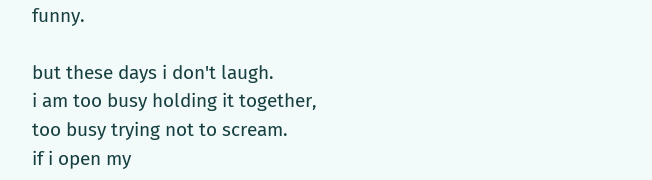funny.

but these days i don't laugh.
i am too busy holding it together,
too busy trying not to scream.
if i open my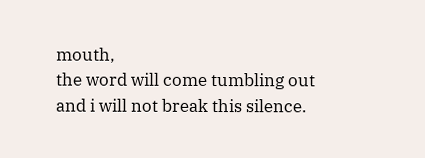mouth,
the word will come tumbling out
and i will not break this silence.